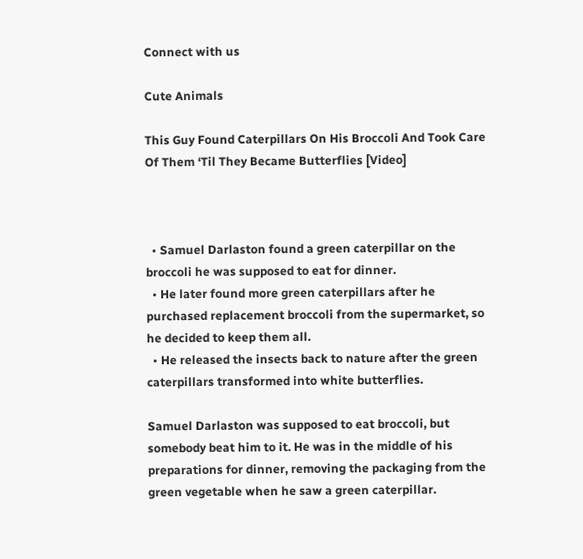Connect with us

Cute Animals

This Guy Found Caterpillars On His Broccoli And Took Care Of Them ‘Til They Became Butterflies [Video]



  • Samuel Darlaston found a green caterpillar on the broccoli he was supposed to eat for dinner.
  • He later found more green caterpillars after he purchased replacement broccoli from the supermarket, so he decided to keep them all.
  • He released the insects back to nature after the green caterpillars transformed into white butterflies.

Samuel Darlaston was supposed to eat broccoli, but somebody beat him to it. He was in the middle of his preparations for dinner, removing the packaging from the green vegetable when he saw a green caterpillar.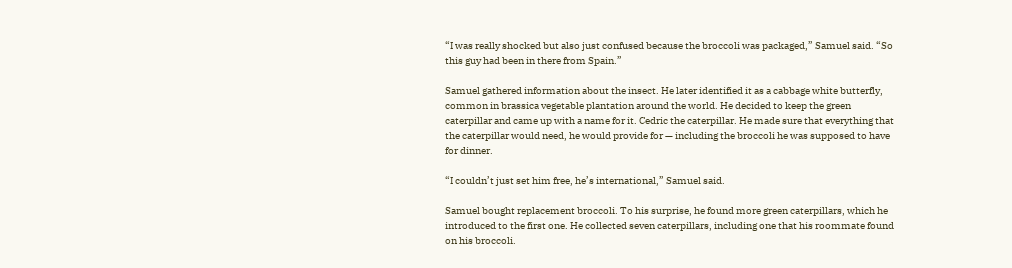“I was really shocked but also just confused because the broccoli was packaged,” Samuel said. “So this guy had been in there from Spain.”

Samuel gathered information about the insect. He later identified it as a cabbage white butterfly, common in brassica vegetable plantation around the world. He decided to keep the green caterpillar and came up with a name for it. Cedric the caterpillar. He made sure that everything that the caterpillar would need, he would provide for — including the broccoli he was supposed to have for dinner.

“I couldn’t just set him free, he’s international,” Samuel said.

Samuel bought replacement broccoli. To his surprise, he found more green caterpillars, which he introduced to the first one. He collected seven caterpillars, including one that his roommate found on his broccoli.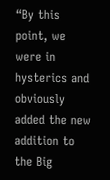“By this point, we were in hysterics and obviously added the new addition to the Big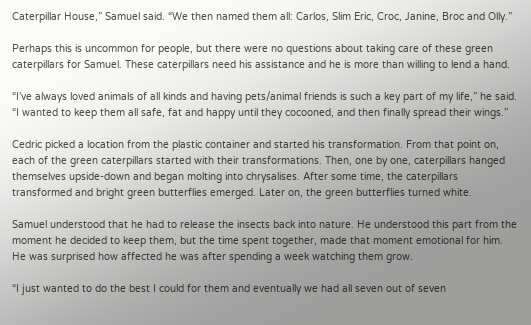Caterpillar House,” Samuel said. “We then named them all: Carlos, Slim Eric, Croc, Janine, Broc and Olly.”

Perhaps this is uncommon for people, but there were no questions about taking care of these green caterpillars for Samuel. These caterpillars need his assistance and he is more than willing to lend a hand.

“I’ve always loved animals of all kinds and having pets/animal friends is such a key part of my life,” he said. “I wanted to keep them all safe, fat and happy until they cocooned, and then finally spread their wings.”

Cedric picked a location from the plastic container and started his transformation. From that point on, each of the green caterpillars started with their transformations. Then, one by one, caterpillars hanged themselves upside-down and began molting into chrysalises. After some time, the caterpillars transformed and bright green butterflies emerged. Later on, the green butterflies turned white.

Samuel understood that he had to release the insects back into nature. He understood this part from the moment he decided to keep them, but the time spent together, made that moment emotional for him. He was surprised how affected he was after spending a week watching them grow.

“I just wanted to do the best I could for them and eventually we had all seven out of seven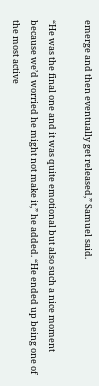emerge and then eventually get released,” Samuel said.

“He was the final one and it was quite emotional but also such a nice moment because we’d worried he might not make it,” he added. “He ended up being one of the most active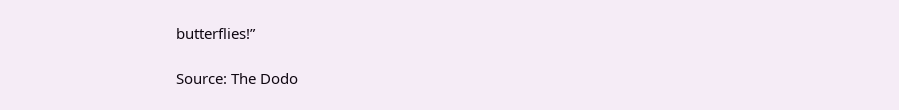butterflies!”

Source: The Dodo